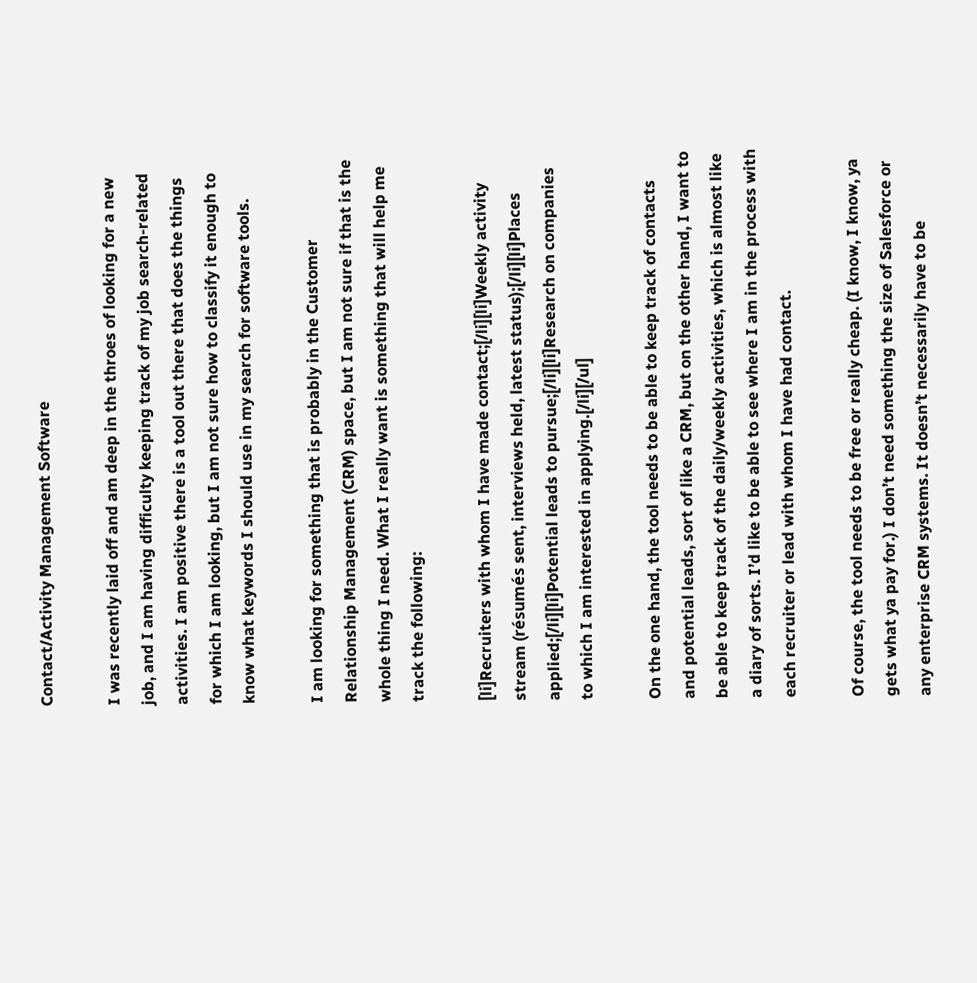Contact/Activity Management Software

I was recently laid off and am deep in the throes of looking for a new job, and I am having difficulty keeping track of my job search-related activities. I am positive there is a tool out there that does the things for which I am looking, but I am not sure how to classify it enough to know what keywords I should use in my search for software tools.

I am looking for something that is probably in the Customer Relationship Management (CRM) space, but I am not sure if that is the whole thing I need. What I really want is something that will help me track the following:

[li]Recruiters with whom I have made contact;[/li][li]Weekly activity stream (résumés sent, interviews held, latest status);[/li][li]Places applied;[/li][li]Potential leads to pursue;[/li][li]Research on companies to which I am interested in applying.[/li][/ul]

On the one hand, the tool needs to be able to keep track of contacts and potential leads, sort of like a CRM, but on the other hand, I want to be able to keep track of the daily/weekly activities, which is almost like a diary of sorts. I’d like to be able to see where I am in the process with each recruiter or lead with whom I have had contact.

Of course, the tool needs to be free or really cheap. (I know, I know, ya gets what ya pay for.) I don’t need something the size of Salesforce or any enterprise CRM systems. It doesn’t necessarily have to be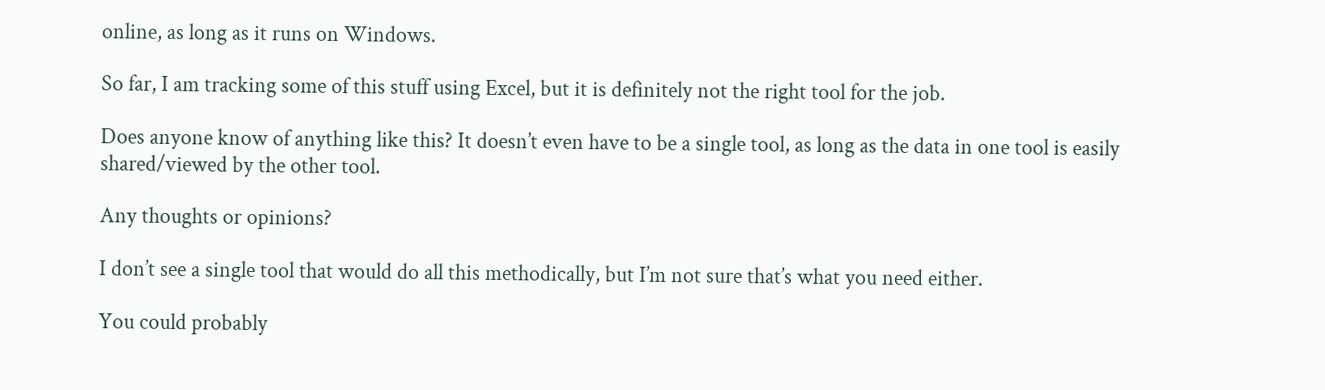online, as long as it runs on Windows.

So far, I am tracking some of this stuff using Excel, but it is definitely not the right tool for the job.

Does anyone know of anything like this? It doesn’t even have to be a single tool, as long as the data in one tool is easily shared/viewed by the other tool.

Any thoughts or opinions?

I don’t see a single tool that would do all this methodically, but I’m not sure that’s what you need either.

You could probably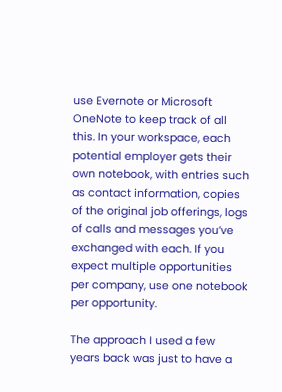use Evernote or Microsoft OneNote to keep track of all this. In your workspace, each potential employer gets their own notebook, with entries such as contact information, copies of the original job offerings, logs of calls and messages you’ve exchanged with each. If you expect multiple opportunities per company, use one notebook per opportunity.

The approach I used a few years back was just to have a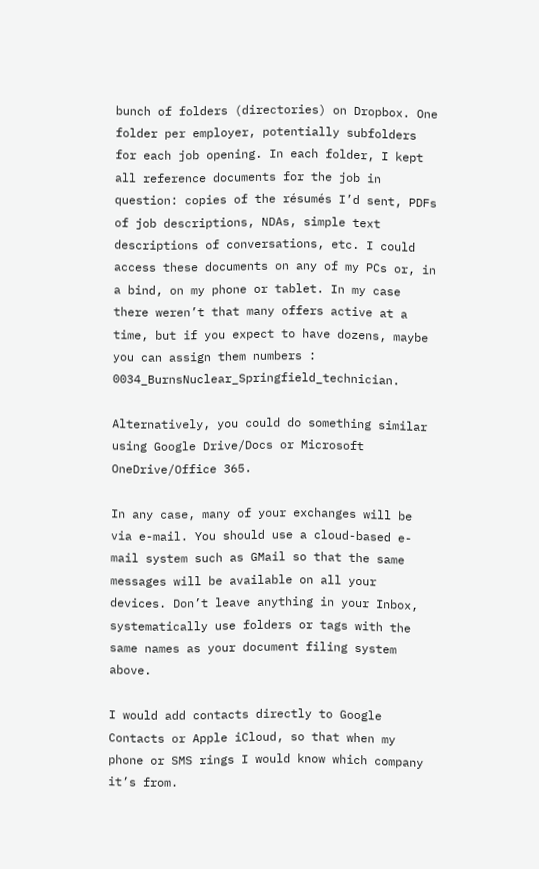bunch of folders (directories) on Dropbox. One folder per employer, potentially subfolders for each job opening. In each folder, I kept all reference documents for the job in question: copies of the résumés I’d sent, PDFs of job descriptions, NDAs, simple text descriptions of conversations, etc. I could access these documents on any of my PCs or, in a bind, on my phone or tablet. In my case there weren’t that many offers active at a time, but if you expect to have dozens, maybe you can assign them numbers : 0034_BurnsNuclear_Springfield_technician.

Alternatively, you could do something similar using Google Drive/Docs or Microsoft OneDrive/Office 365.

In any case, many of your exchanges will be via e-mail. You should use a cloud-based e-mail system such as GMail so that the same messages will be available on all your devices. Don’t leave anything in your Inbox, systematically use folders or tags with the same names as your document filing system above.

I would add contacts directly to Google Contacts or Apple iCloud, so that when my phone or SMS rings I would know which company it’s from.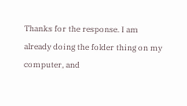Thanks for the response. I am already doing the folder thing on my computer, and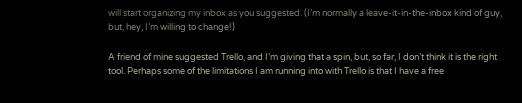will start organizing my inbox as you suggested. (I’m normally a leave-it-in-the-inbox kind of guy, but, hey, I’m willing to change!)

A friend of mine suggested Trello, and I’m giving that a spin, but, so far, I don’t think it is the right tool. Perhaps some of the limitations I am running into with Trello is that I have a free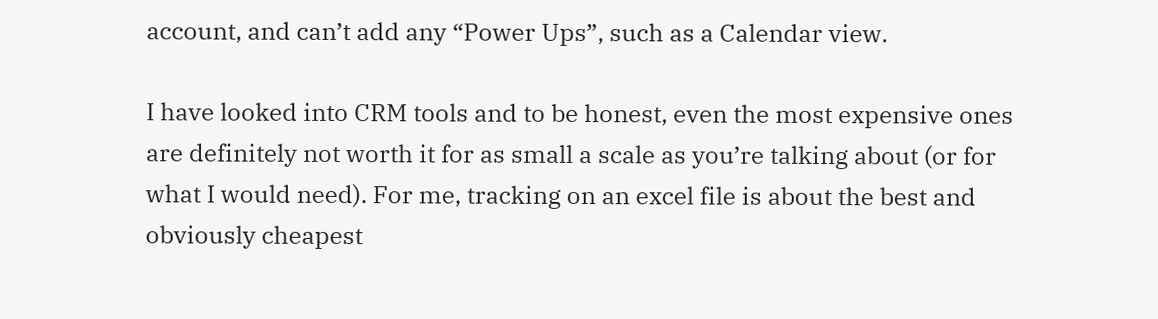account, and can’t add any “Power Ups”, such as a Calendar view.

I have looked into CRM tools and to be honest, even the most expensive ones are definitely not worth it for as small a scale as you’re talking about (or for what I would need). For me, tracking on an excel file is about the best and obviously cheapest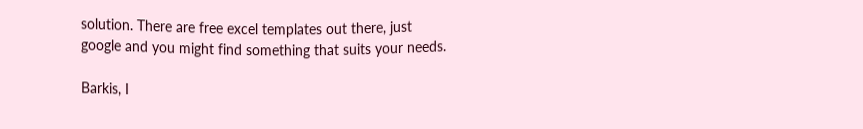solution. There are free excel templates out there, just google and you might find something that suits your needs.

Barkis, I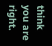think you are right.